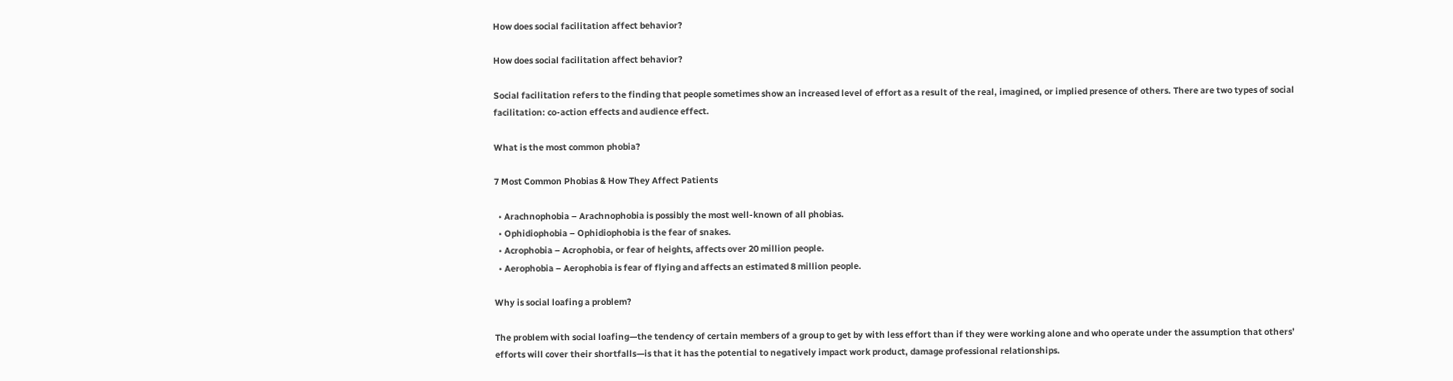How does social facilitation affect behavior?

How does social facilitation affect behavior?

Social facilitation refers to the finding that people sometimes show an increased level of effort as a result of the real, imagined, or implied presence of others. There are two types of social facilitation: co-action effects and audience effect.

What is the most common phobia?

7 Most Common Phobias & How They Affect Patients

  • Arachnophobia – Arachnophobia is possibly the most well-known of all phobias.
  • Ophidiophobia – Ophidiophobia is the fear of snakes.
  • Acrophobia – Acrophobia, or fear of heights, affects over 20 million people.
  • Aerophobia – Aerophobia is fear of flying and affects an estimated 8 million people.

Why is social loafing a problem?

The problem with social loafing—the tendency of certain members of a group to get by with less effort than if they were working alone and who operate under the assumption that others’ efforts will cover their shortfalls—is that it has the potential to negatively impact work product, damage professional relationships.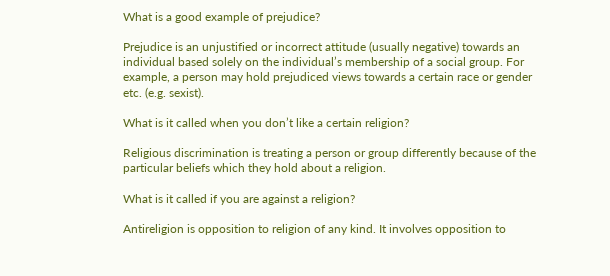What is a good example of prejudice?

Prejudice is an unjustified or incorrect attitude (usually negative) towards an individual based solely on the individual’s membership of a social group. For example, a person may hold prejudiced views towards a certain race or gender etc. (e.g. sexist).

What is it called when you don’t like a certain religion?

Religious discrimination is treating a person or group differently because of the particular beliefs which they hold about a religion.

What is it called if you are against a religion?

Antireligion is opposition to religion of any kind. It involves opposition to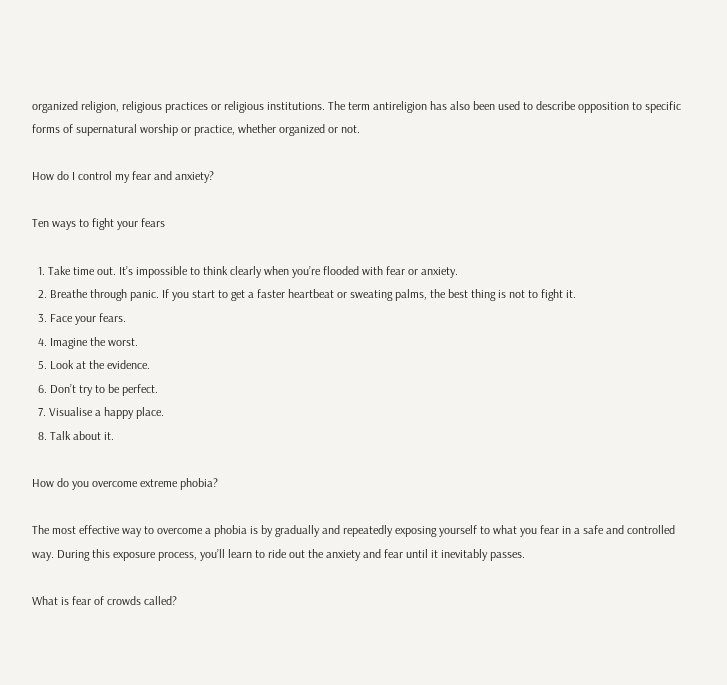organized religion, religious practices or religious institutions. The term antireligion has also been used to describe opposition to specific forms of supernatural worship or practice, whether organized or not.

How do I control my fear and anxiety?

Ten ways to fight your fears

  1. Take time out. It’s impossible to think clearly when you’re flooded with fear or anxiety.
  2. Breathe through panic. If you start to get a faster heartbeat or sweating palms, the best thing is not to fight it.
  3. Face your fears.
  4. Imagine the worst.
  5. Look at the evidence.
  6. Don’t try to be perfect.
  7. Visualise a happy place.
  8. Talk about it.

How do you overcome extreme phobia?

The most effective way to overcome a phobia is by gradually and repeatedly exposing yourself to what you fear in a safe and controlled way. During this exposure process, you’ll learn to ride out the anxiety and fear until it inevitably passes.

What is fear of crowds called?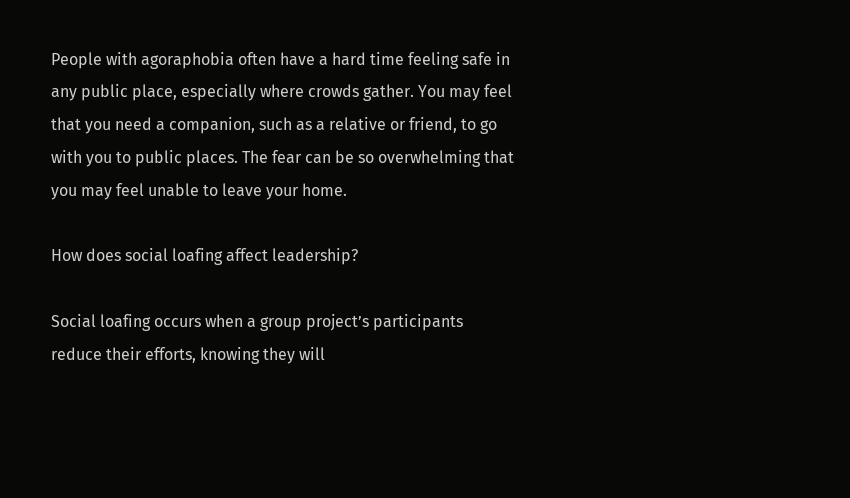People with agoraphobia often have a hard time feeling safe in any public place, especially where crowds gather. You may feel that you need a companion, such as a relative or friend, to go with you to public places. The fear can be so overwhelming that you may feel unable to leave your home.

How does social loafing affect leadership?

Social loafing occurs when a group project’s participants reduce their efforts, knowing they will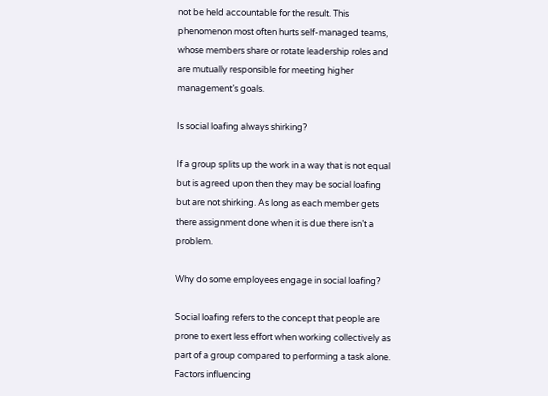not be held accountable for the result. This phenomenon most often hurts self-managed teams, whose members share or rotate leadership roles and are mutually responsible for meeting higher management’s goals.

Is social loafing always shirking?

If a group splits up the work in a way that is not equal but is agreed upon then they may be social loafing but are not shirking. As long as each member gets there assignment done when it is due there isn’t a problem.

Why do some employees engage in social loafing?

Social loafing refers to the concept that people are prone to exert less effort when working collectively as part of a group compared to performing a task alone. Factors influencing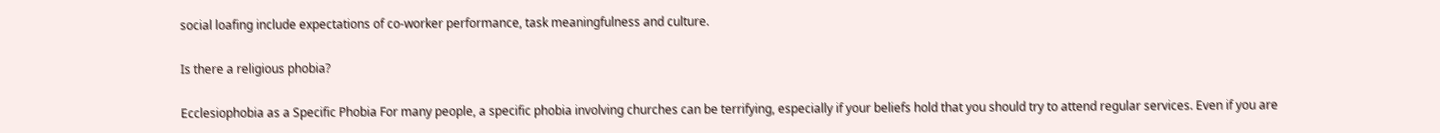social loafing include expectations of co-worker performance, task meaningfulness and culture.

Is there a religious phobia?

Ecclesiophobia as a Specific Phobia For many people, a specific phobia involving churches can be terrifying, especially if your beliefs hold that you should try to attend regular services. Even if you are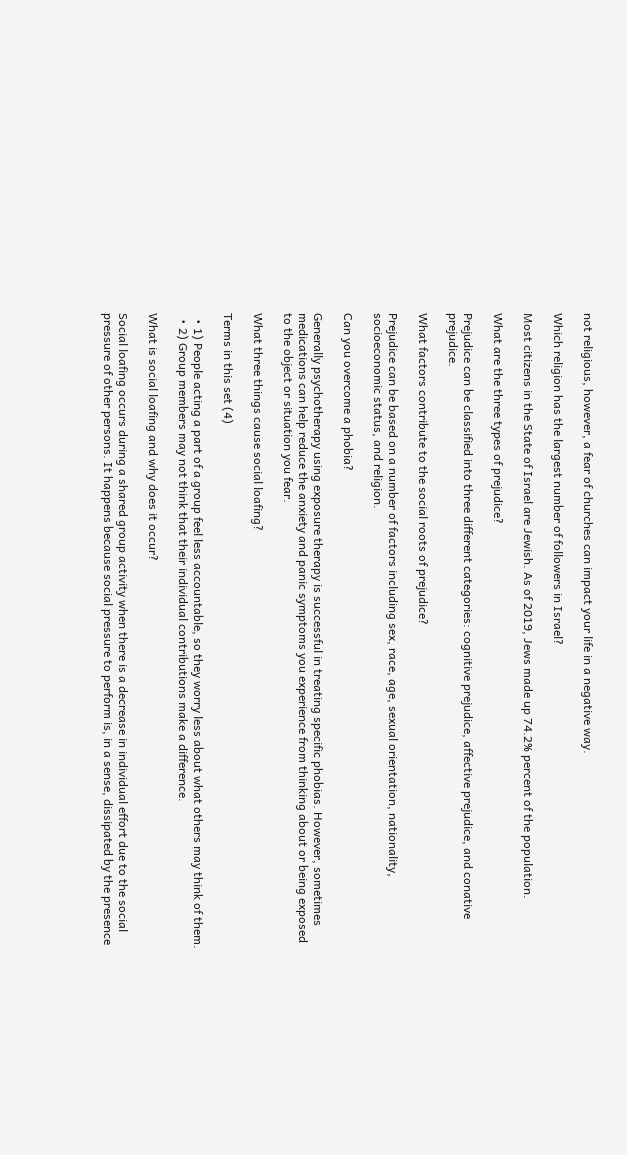not religious, however, a fear of churches can impact your life in a negative way.

Which religion has the largest number of followers in Israel?

Most citizens in the State of Israel are Jewish. As of 2019, Jews made up 74.2% percent of the population.

What are the three types of prejudice?

Prejudice can be classified into three different categories: cognitive prejudice, affective prejudice, and conative prejudice.

What factors contribute to the social roots of prejudice?

Prejudice can be based on a number of factors including sex, race, age, sexual orientation, nationality, socioeconomic status, and religion.

Can you overcome a phobia?

Generally psychotherapy using exposure therapy is successful in treating specific phobias. However, sometimes medications can help reduce the anxiety and panic symptoms you experience from thinking about or being exposed to the object or situation you fear.

What three things cause social loafing?

Terms in this set (4)

  • 1) People acting a part of a group feel less accountable, so they worry less about what others may think of them.
  • 2) Group members may not think that their individual contributions make a difference.

What is social loafing and why does it occur?

Social loafing occurs during a shared group activity when there is a decrease in individual effort due to the social pressure of other persons. It happens because social pressure to perform is, in a sense, dissipated by the presence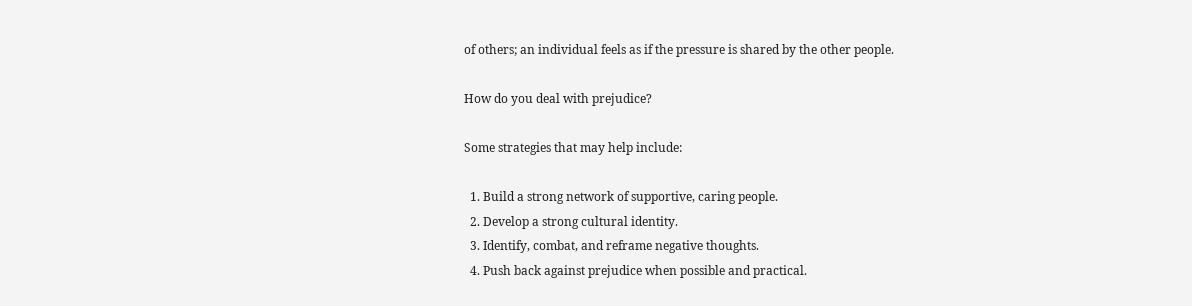of others; an individual feels as if the pressure is shared by the other people.

How do you deal with prejudice?

Some strategies that may help include:

  1. Build a strong network of supportive, caring people.
  2. Develop a strong cultural identity.
  3. Identify, combat, and reframe negative thoughts.
  4. Push back against prejudice when possible and practical.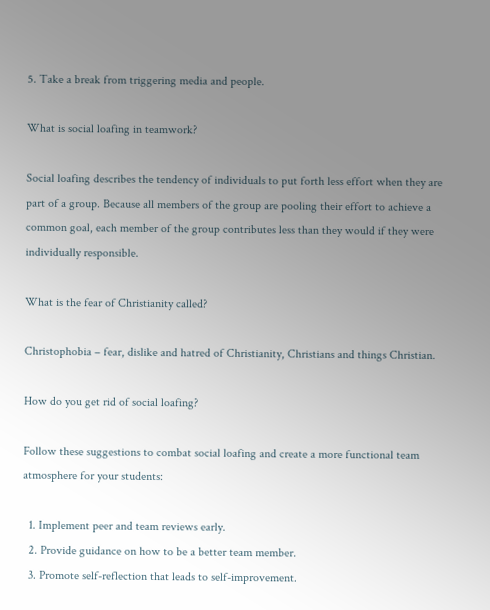5. Take a break from triggering media and people.

What is social loafing in teamwork?

Social loafing describes the tendency of individuals to put forth less effort when they are part of a group. Because all members of the group are pooling their effort to achieve a common goal, each member of the group contributes less than they would if they were individually responsible.

What is the fear of Christianity called?

Christophobia – fear, dislike and hatred of Christianity, Christians and things Christian.

How do you get rid of social loafing?

Follow these suggestions to combat social loafing and create a more functional team atmosphere for your students:

  1. Implement peer and team reviews early.
  2. Provide guidance on how to be a better team member.
  3. Promote self-reflection that leads to self-improvement.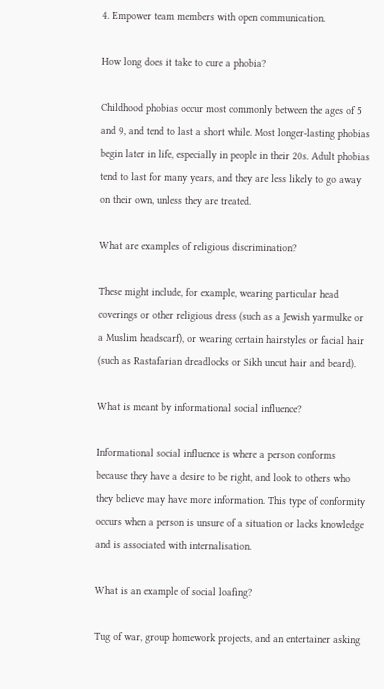4. Empower team members with open communication.

How long does it take to cure a phobia?

Childhood phobias occur most commonly between the ages of 5 and 9, and tend to last a short while. Most longer-lasting phobias begin later in life, especially in people in their 20s. Adult phobias tend to last for many years, and they are less likely to go away on their own, unless they are treated.

What are examples of religious discrimination?

These might include, for example, wearing particular head coverings or other religious dress (such as a Jewish yarmulke or a Muslim headscarf), or wearing certain hairstyles or facial hair (such as Rastafarian dreadlocks or Sikh uncut hair and beard).

What is meant by informational social influence?

Informational social influence is where a person conforms because they have a desire to be right, and look to others who they believe may have more information. This type of conformity occurs when a person is unsure of a situation or lacks knowledge and is associated with internalisation.

What is an example of social loafing?

Tug of war, group homework projects, and an entertainer asking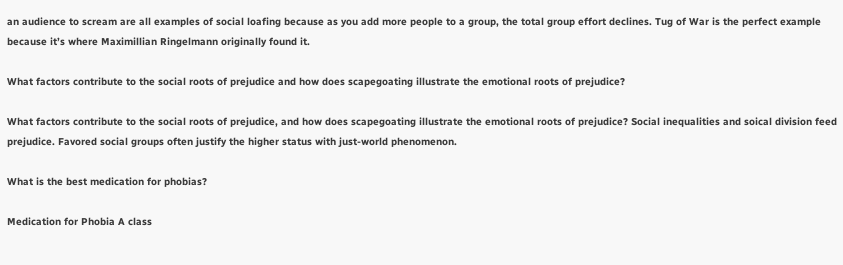an audience to scream are all examples of social loafing because as you add more people to a group, the total group effort declines. Tug of War is the perfect example because it’s where Maximillian Ringelmann originally found it.

What factors contribute to the social roots of prejudice and how does scapegoating illustrate the emotional roots of prejudice?

What factors contribute to the social roots of prejudice, and how does scapegoating illustrate the emotional roots of prejudice? Social inequalities and soical division feed prejudice. Favored social groups often justify the higher status with just-world phenomenon.

What is the best medication for phobias?

Medication for Phobia A class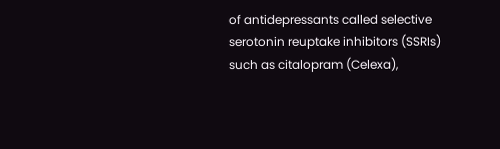of antidepressants called selective serotonin reuptake inhibitors (SSRIs) such as citalopram (Celexa),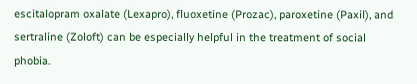escitalopram oxalate (Lexapro), fluoxetine (Prozac), paroxetine (Paxil), and sertraline (Zoloft) can be especially helpful in the treatment of social phobia.